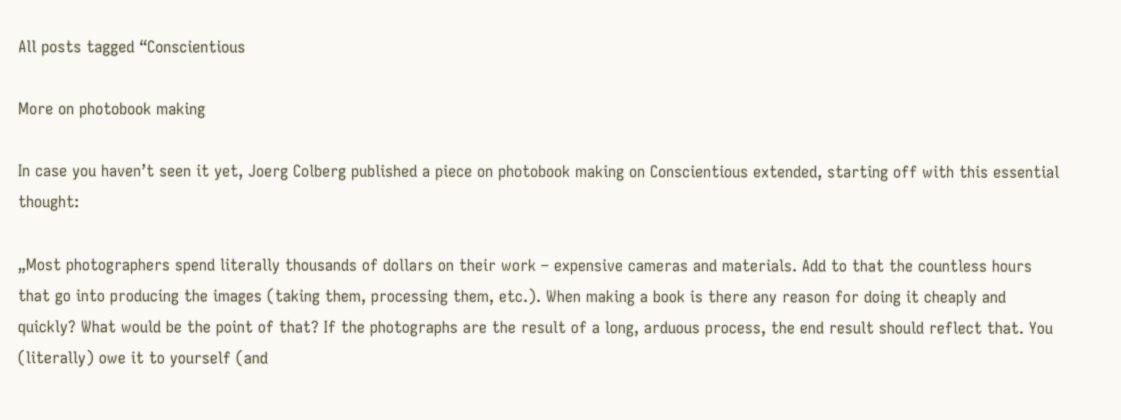All posts tagged “Conscientious

More on photobook making

In case you haven’t seen it yet, Joerg Colberg published a piece on photobook making on Conscientious extended, starting off with this essential thought:

„Most photographers spend literally thousands of dollars on their work – expensive cameras and materials. Add to that the countless hours that go into producing the images (taking them, processing them, etc.). When making a book is there any reason for doing it cheaply and quickly? What would be the point of that? If the photographs are the result of a long, arduous process, the end result should reflect that. You (literally) owe it to yourself (and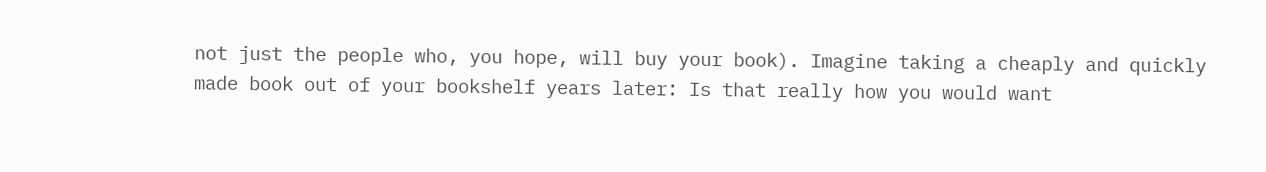not just the people who, you hope, will buy your book). Imagine taking a cheaply and quickly made book out of your bookshelf years later: Is that really how you would want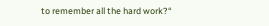to remember all the hard work?“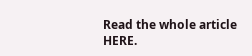Read the whole article HERE.